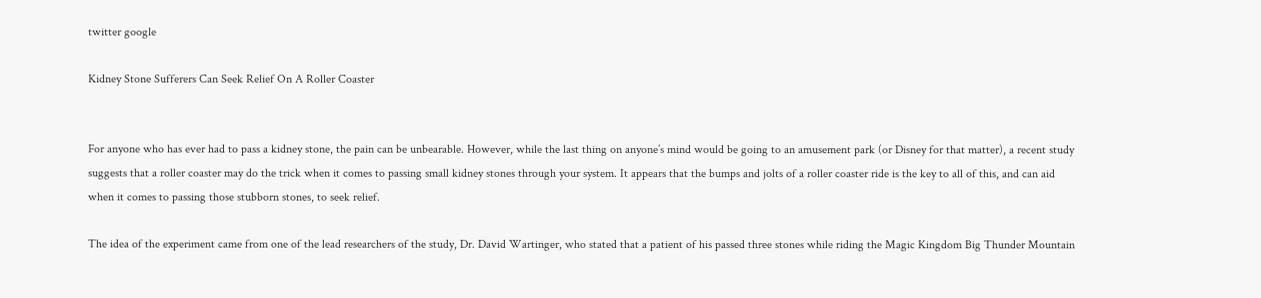twitter google

Kidney Stone Sufferers Can Seek Relief On A Roller Coaster


For anyone who has ever had to pass a kidney stone, the pain can be unbearable. However, while the last thing on anyone’s mind would be going to an amusement park (or Disney for that matter), a recent study suggests that a roller coaster may do the trick when it comes to passing small kidney stones through your system. It appears that the bumps and jolts of a roller coaster ride is the key to all of this, and can aid when it comes to passing those stubborn stones, to seek relief.

The idea of the experiment came from one of the lead researchers of the study, Dr. David Wartinger, who stated that a patient of his passed three stones while riding the Magic Kingdom Big Thunder Mountain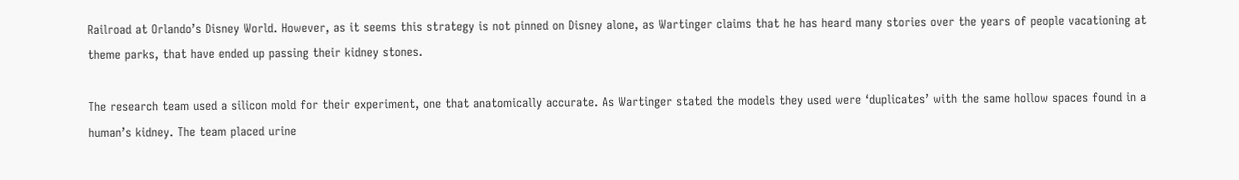Railroad at Orlando’s Disney World. However, as it seems this strategy is not pinned on Disney alone, as Wartinger claims that he has heard many stories over the years of people vacationing at theme parks, that have ended up passing their kidney stones.

The research team used a silicon mold for their experiment, one that anatomically accurate. As Wartinger stated the models they used were ‘duplicates’ with the same hollow spaces found in a human’s kidney. The team placed urine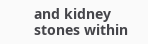and kidney stones within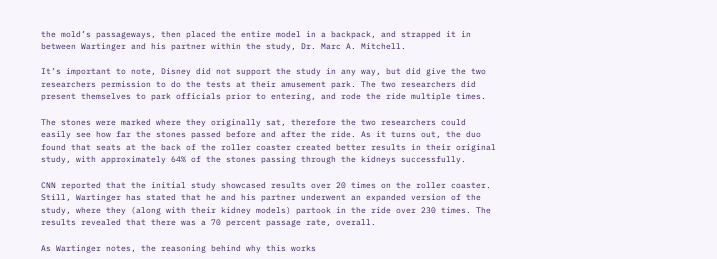the mold’s passageways, then placed the entire model in a backpack, and strapped it in between Wartinger and his partner within the study, Dr. Marc A. Mitchell.

It’s important to note, Disney did not support the study in any way, but did give the two researchers permission to do the tests at their amusement park. The two researchers did present themselves to park officials prior to entering, and rode the ride multiple times.

The stones were marked where they originally sat, therefore the two researchers could easily see how far the stones passed before and after the ride. As it turns out, the duo found that seats at the back of the roller coaster created better results in their original study, with approximately 64% of the stones passing through the kidneys successfully.

CNN reported that the initial study showcased results over 20 times on the roller coaster. Still, Wartinger has stated that he and his partner underwent an expanded version of the study, where they (along with their kidney models) partook in the ride over 230 times. The results revealed that there was a 70 percent passage rate, overall.

As Wartinger notes, the reasoning behind why this works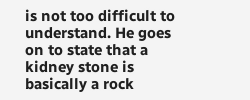is not too difficult to understand. He goes on to state that a kidney stone is basically a rock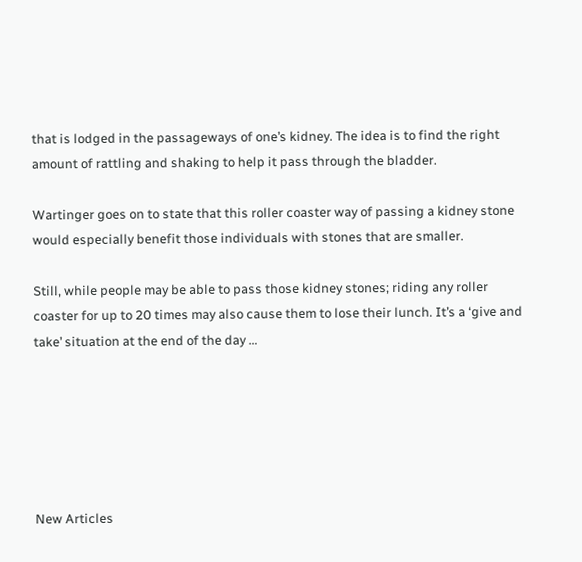that is lodged in the passageways of one’s kidney. The idea is to find the right amount of rattling and shaking to help it pass through the bladder.

Wartinger goes on to state that this roller coaster way of passing a kidney stone would especially benefit those individuals with stones that are smaller.

Still, while people may be able to pass those kidney stones; riding any roller coaster for up to 20 times may also cause them to lose their lunch. It’s a ‘give and take’ situation at the end of the day …






New Articles